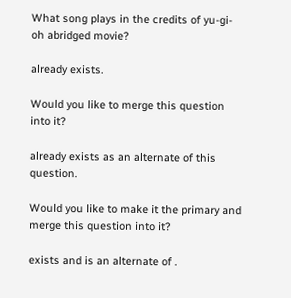What song plays in the credits of yu-gi-oh abridged movie?

already exists.

Would you like to merge this question into it?

already exists as an alternate of this question.

Would you like to make it the primary and merge this question into it?

exists and is an alternate of .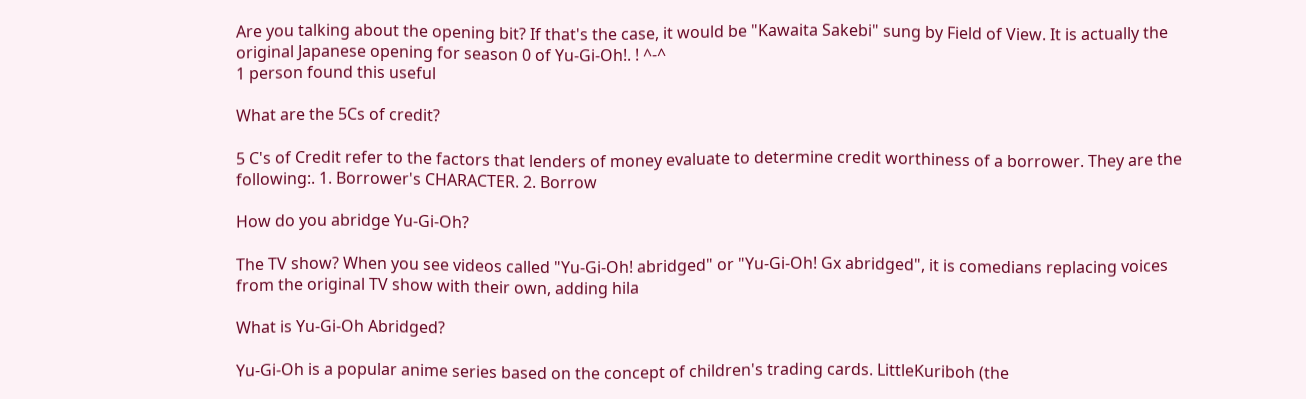Are you talking about the opening bit? If that's the case, it would be "Kawaita Sakebi" sung by Field of View. It is actually the original Japanese opening for season 0 of Yu-Gi-Oh!. ! ^-^
1 person found this useful

What are the 5Cs of credit?

5 C's of Credit refer to the factors that lenders of money evaluate to determine credit worthiness of a borrower. They are the following:. 1. Borrower's CHARACTER. 2. Borrow

How do you abridge Yu-Gi-Oh?

The TV show? When you see videos called "Yu-Gi-Oh! abridged" or "Yu-Gi-Oh! Gx abridged", it is comedians replacing voices from the original TV show with their own, adding hila

What is Yu-Gi-Oh Abridged?

Yu-Gi-Oh is a popular anime series based on the concept of children's trading cards. LittleKuriboh (the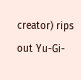creator) rips out Yu-Gi-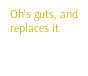Oh's guts, and replaces it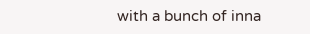with a bunch of inna